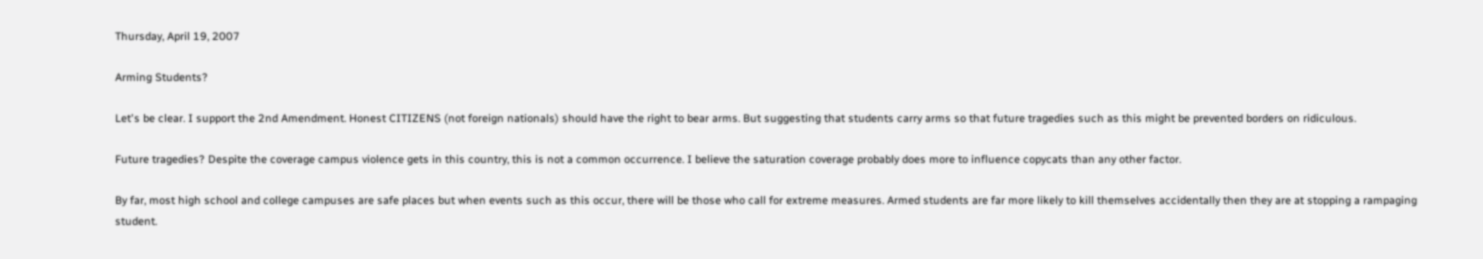Thursday, April 19, 2007

Arming Students?

Let's be clear. I support the 2nd Amendment. Honest CITIZENS (not foreign nationals) should have the right to bear arms. But suggesting that students carry arms so that future tragedies such as this might be prevented borders on ridiculous.

Future tragedies? Despite the coverage campus violence gets in this country, this is not a common occurrence. I believe the saturation coverage probably does more to influence copycats than any other factor.

By far, most high school and college campuses are safe places but when events such as this occur, there will be those who call for extreme measures. Armed students are far more likely to kill themselves accidentally then they are at stopping a rampaging student.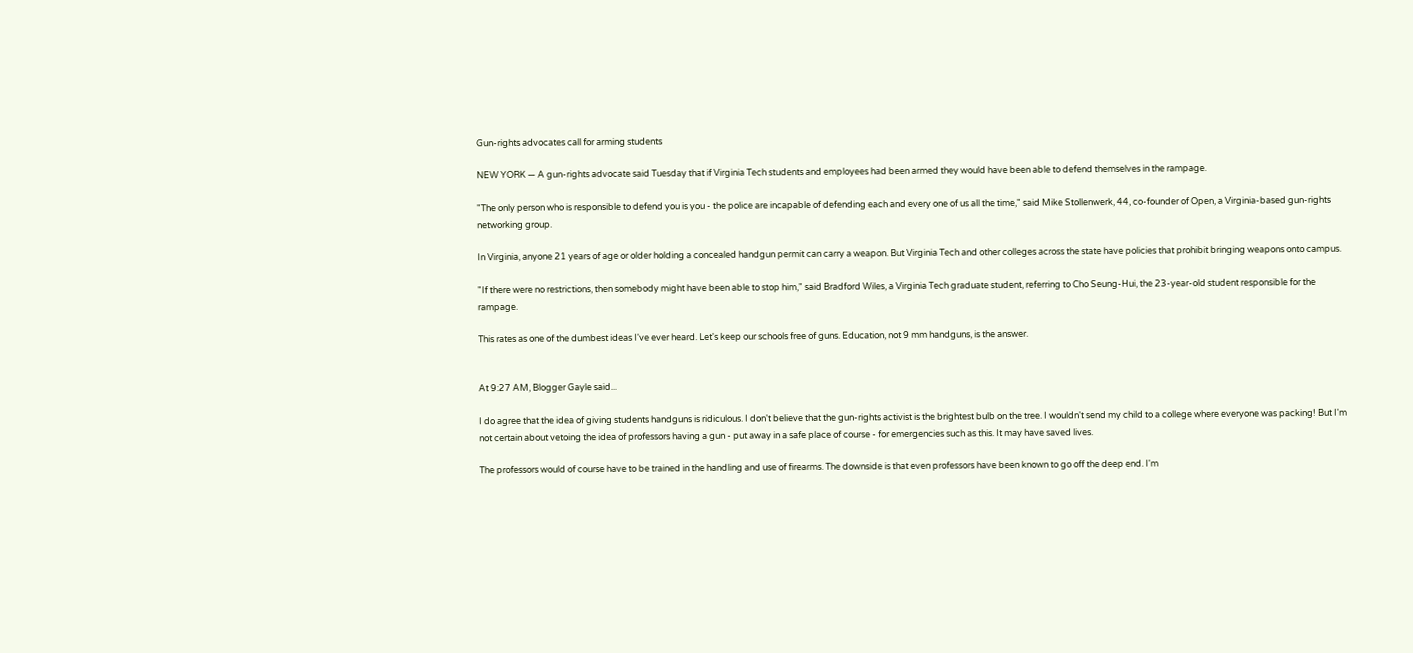Gun-rights advocates call for arming students

NEW YORK — A gun-rights advocate said Tuesday that if Virginia Tech students and employees had been armed they would have been able to defend themselves in the rampage.

"The only person who is responsible to defend you is you - the police are incapable of defending each and every one of us all the time," said Mike Stollenwerk, 44, co-founder of Open, a Virginia-based gun-rights networking group.

In Virginia, anyone 21 years of age or older holding a concealed handgun permit can carry a weapon. But Virginia Tech and other colleges across the state have policies that prohibit bringing weapons onto campus.

"If there were no restrictions, then somebody might have been able to stop him," said Bradford Wiles, a Virginia Tech graduate student, referring to Cho Seung-Hui, the 23-year-old student responsible for the rampage.

This rates as one of the dumbest ideas I've ever heard. Let's keep our schools free of guns. Education, not 9 mm handguns, is the answer.


At 9:27 AM, Blogger Gayle said...

I do agree that the idea of giving students handguns is ridiculous. I don't believe that the gun-rights activist is the brightest bulb on the tree. I wouldn't send my child to a college where everyone was packing! But I'm not certain about vetoing the idea of professors having a gun - put away in a safe place of course - for emergencies such as this. It may have saved lives.

The professors would of course have to be trained in the handling and use of firearms. The downside is that even professors have been known to go off the deep end. I'm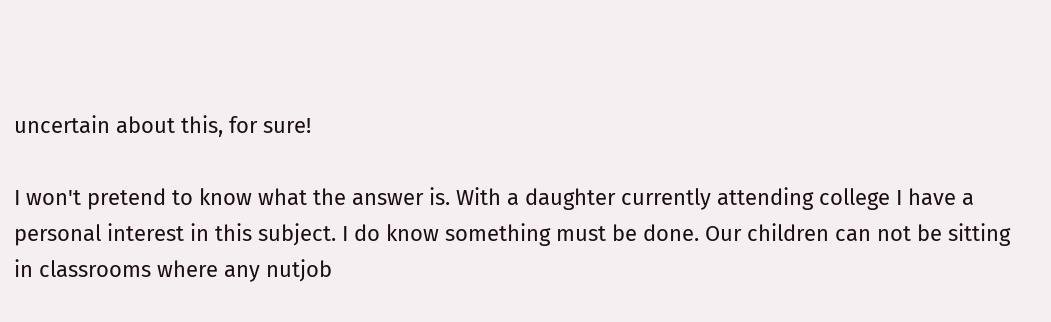uncertain about this, for sure!

I won't pretend to know what the answer is. With a daughter currently attending college I have a personal interest in this subject. I do know something must be done. Our children can not be sitting in classrooms where any nutjob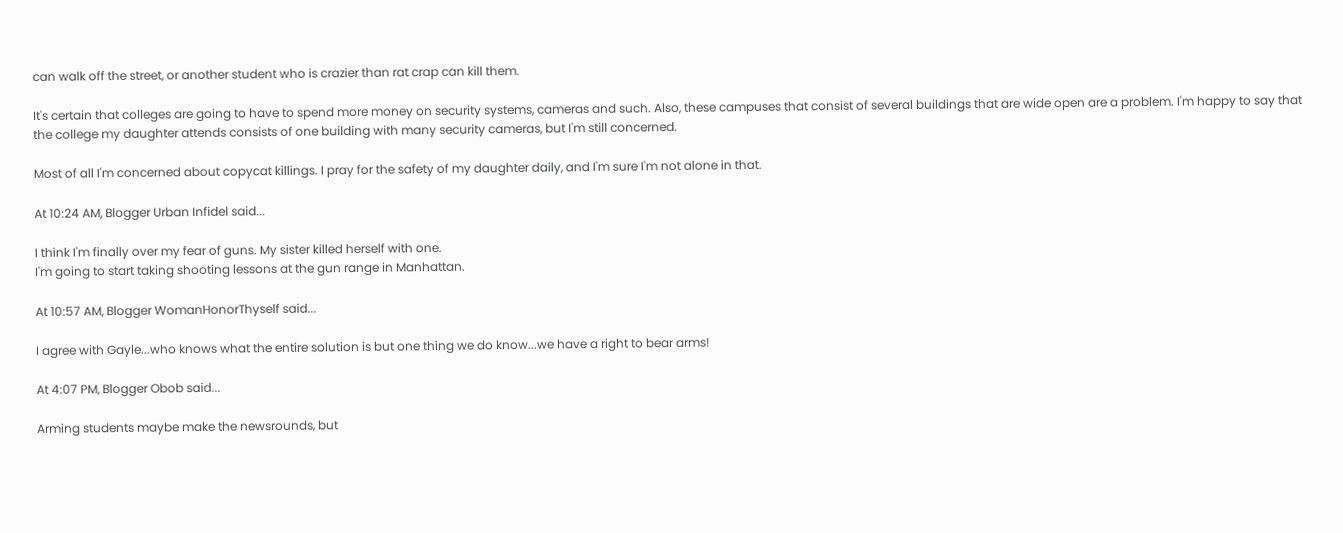can walk off the street, or another student who is crazier than rat crap can kill them.

It's certain that colleges are going to have to spend more money on security systems, cameras and such. Also, these campuses that consist of several buildings that are wide open are a problem. I'm happy to say that the college my daughter attends consists of one building with many security cameras, but I'm still concerned.

Most of all I'm concerned about copycat killings. I pray for the safety of my daughter daily, and I'm sure I'm not alone in that.

At 10:24 AM, Blogger Urban Infidel said...

I think I'm finally over my fear of guns. My sister killed herself with one.
I'm going to start taking shooting lessons at the gun range in Manhattan.

At 10:57 AM, Blogger WomanHonorThyself said...

I agree with Gayle...who knows what the entire solution is but one thing we do know...we have a right to bear arms!

At 4:07 PM, Blogger Obob said...

Arming students maybe make the newsrounds, but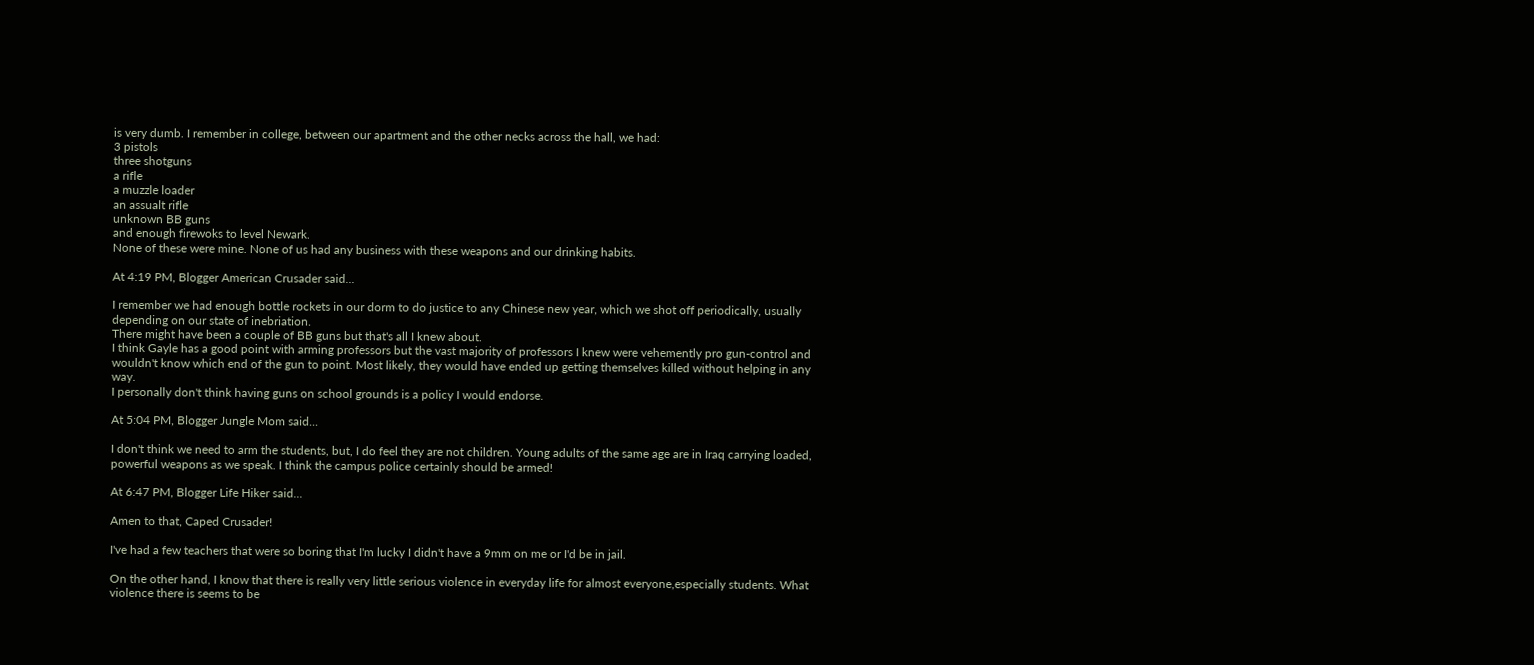is very dumb. I remember in college, between our apartment and the other necks across the hall, we had:
3 pistols
three shotguns
a rifle
a muzzle loader
an assualt rifle
unknown BB guns
and enough firewoks to level Newark.
None of these were mine. None of us had any business with these weapons and our drinking habits.

At 4:19 PM, Blogger American Crusader said...

I remember we had enough bottle rockets in our dorm to do justice to any Chinese new year, which we shot off periodically, usually depending on our state of inebriation.
There might have been a couple of BB guns but that's all I knew about.
I think Gayle has a good point with arming professors but the vast majority of professors I knew were vehemently pro gun-control and wouldn't know which end of the gun to point. Most likely, they would have ended up getting themselves killed without helping in any way.
I personally don't think having guns on school grounds is a policy I would endorse.

At 5:04 PM, Blogger Jungle Mom said...

I don't think we need to arm the students, but, I do feel they are not children. Young adults of the same age are in Iraq carrying loaded, powerful weapons as we speak. I think the campus police certainly should be armed!

At 6:47 PM, Blogger Life Hiker said...

Amen to that, Caped Crusader!

I've had a few teachers that were so boring that I'm lucky I didn't have a 9mm on me or I'd be in jail.

On the other hand, I know that there is really very little serious violence in everyday life for almost everyone,especially students. What violence there is seems to be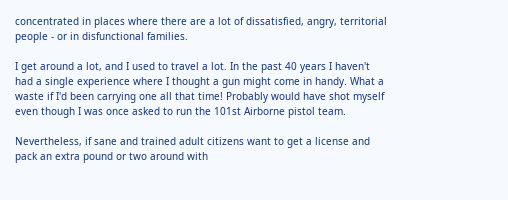concentrated in places where there are a lot of dissatisfied, angry, territorial people - or in disfunctional families.

I get around a lot, and I used to travel a lot. In the past 40 years I haven't had a single experience where I thought a gun might come in handy. What a waste if I'd been carrying one all that time! Probably would have shot myself even though I was once asked to run the 101st Airborne pistol team.

Nevertheless, if sane and trained adult citizens want to get a license and pack an extra pound or two around with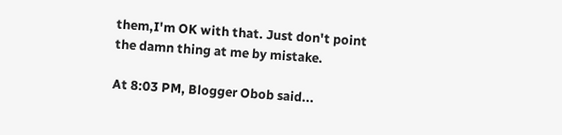them,I'm OK with that. Just don't point the damn thing at me by mistake.

At 8:03 PM, Blogger Obob said...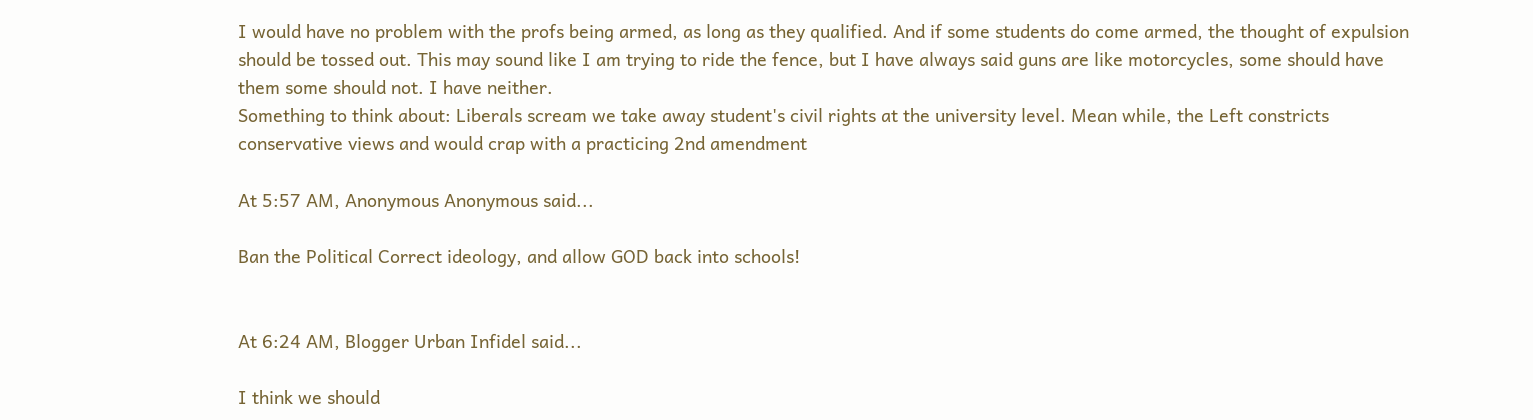I would have no problem with the profs being armed, as long as they qualified. And if some students do come armed, the thought of expulsion should be tossed out. This may sound like I am trying to ride the fence, but I have always said guns are like motorcycles, some should have them some should not. I have neither.
Something to think about: Liberals scream we take away student's civil rights at the university level. Mean while, the Left constricts conservative views and would crap with a practicing 2nd amendment

At 5:57 AM, Anonymous Anonymous said...

Ban the Political Correct ideology, and allow GOD back into schools!


At 6:24 AM, Blogger Urban Infidel said...

I think we should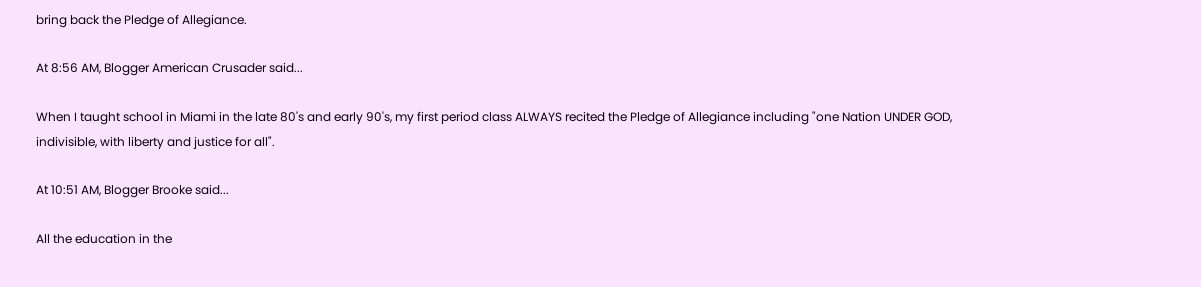bring back the Pledge of Allegiance.

At 8:56 AM, Blogger American Crusader said...

When I taught school in Miami in the late 80's and early 90's, my first period class ALWAYS recited the Pledge of Allegiance including "one Nation UNDER GOD, indivisible, with liberty and justice for all".

At 10:51 AM, Blogger Brooke said...

All the education in the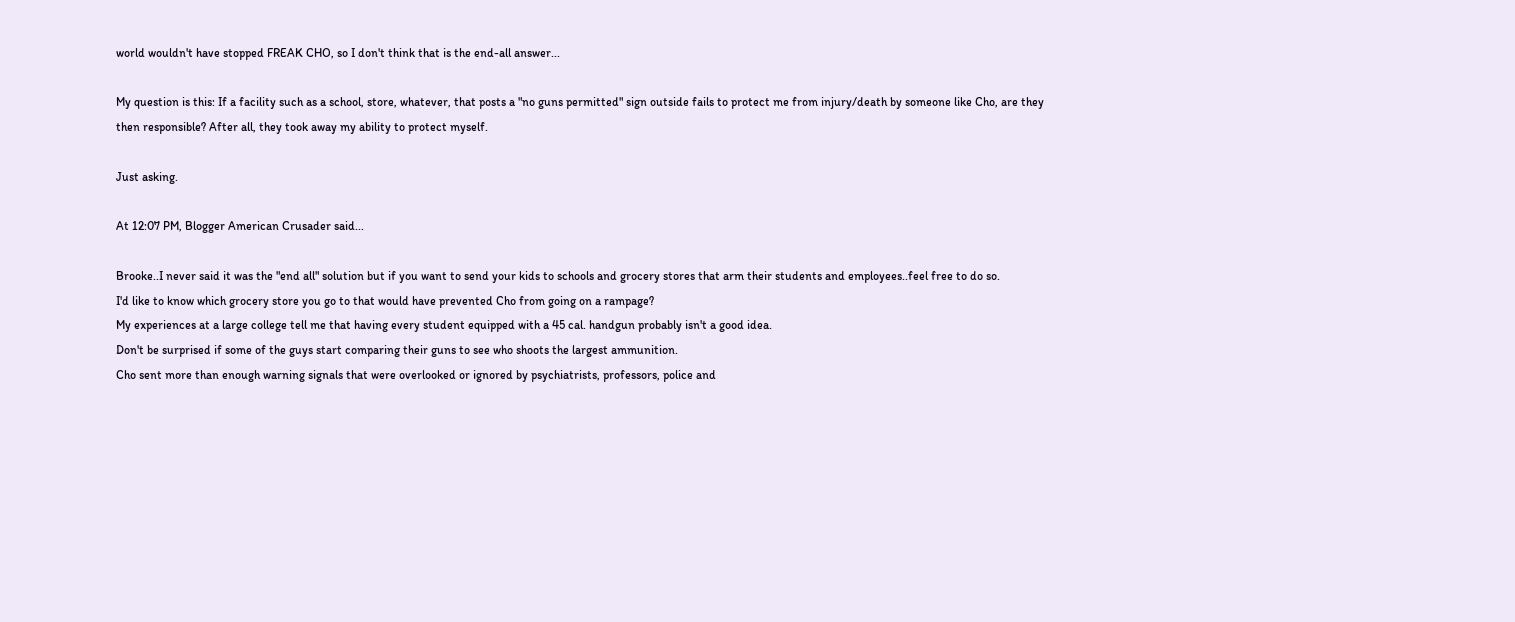world wouldn't have stopped FREAK CHO, so I don't think that is the end-all answer...

My question is this: If a facility such as a school, store, whatever, that posts a "no guns permitted" sign outside fails to protect me from injury/death by someone like Cho, are they then responsible? After all, they took away my ability to protect myself.

Just asking.

At 12:07 PM, Blogger American Crusader said...

Brooke..I never said it was the "end all" solution but if you want to send your kids to schools and grocery stores that arm their students and employees..feel free to do so.
I'd like to know which grocery store you go to that would have prevented Cho from going on a rampage?
My experiences at a large college tell me that having every student equipped with a 45 cal. handgun probably isn't a good idea.
Don't be surprised if some of the guys start comparing their guns to see who shoots the largest ammunition.
Cho sent more than enough warning signals that were overlooked or ignored by psychiatrists, professors, police and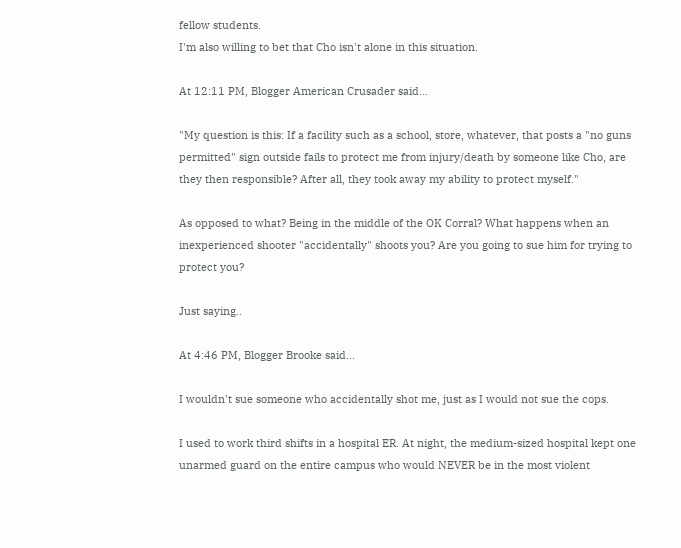fellow students.
I'm also willing to bet that Cho isn't alone in this situation.

At 12:11 PM, Blogger American Crusader said...

"My question is this: If a facility such as a school, store, whatever, that posts a "no guns permitted" sign outside fails to protect me from injury/death by someone like Cho, are they then responsible? After all, they took away my ability to protect myself."

As opposed to what? Being in the middle of the OK Corral? What happens when an inexperienced shooter "accidentally" shoots you? Are you going to sue him for trying to protect you?

Just saying..

At 4:46 PM, Blogger Brooke said...

I wouldn't sue someone who accidentally shot me, just as I would not sue the cops.

I used to work third shifts in a hospital ER. At night, the medium-sized hospital kept one unarmed guard on the entire campus who would NEVER be in the most violent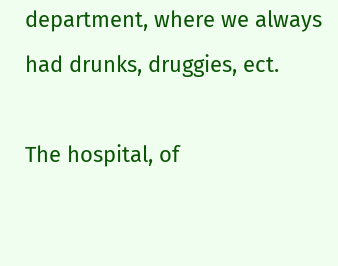department, where we always had drunks, druggies, ect.

The hospital, of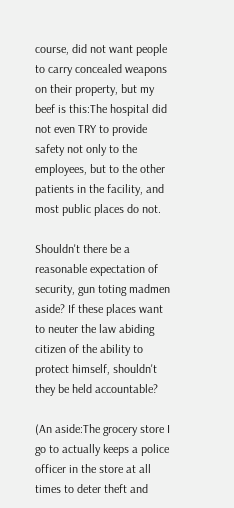course, did not want people to carry concealed weapons on their property, but my beef is this:The hospital did not even TRY to provide safety not only to the employees, but to the other patients in the facility, and most public places do not.

Shouldn't there be a reasonable expectation of security, gun toting madmen aside? If these places want to neuter the law abiding citizen of the ability to protect himself, shouldn't they be held accountable?

(An aside:The grocery store I go to actually keeps a police officer in the store at all times to deter theft and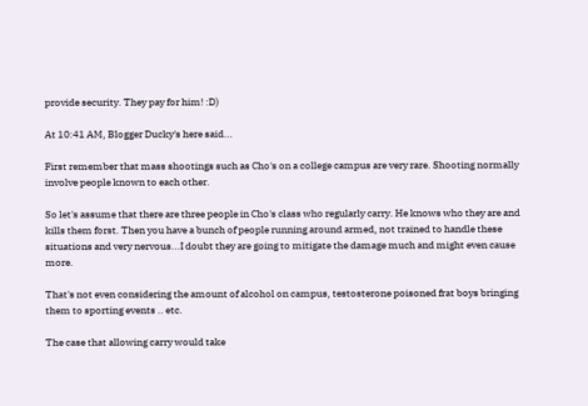provide security. They pay for him! :D)

At 10:41 AM, Blogger Ducky's here said...

First remember that mass shootings such as Cho's on a college campus are very rare. Shooting normally involve people known to each other.

So let's assume that there are three people in Cho's class who regularly carry. He knows who they are and kills them forst. Then you have a bunch of people running around armed, not trained to handle these situations and very nervous...I doubt they are going to mitigate the damage much and might even cause more.

That's not even considering the amount of alcohol on campus, testosterone poisoned frat boys bringing them to sporting events .. etc.

The case that allowing carry would take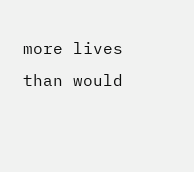more lives than would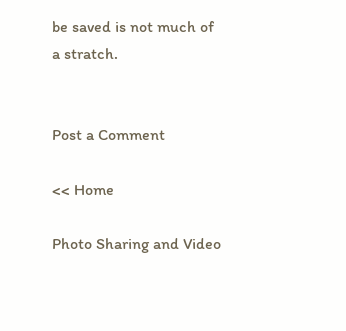be saved is not much of a stratch.


Post a Comment

<< Home

Photo Sharing and Video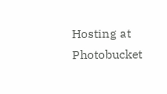Hosting at Photobucket